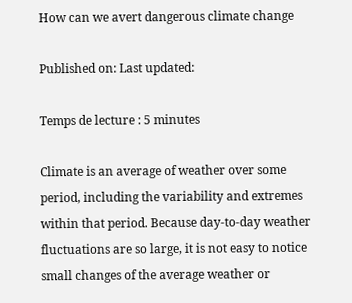How can we avert dangerous climate change

Published on: Last updated:

Temps de lecture : 5 minutes

Climate is an average of weather over some period, including the variability and extremes within that period. Because day-to-day weather fluctuations are so large, it is not easy to notice small changes of the average weather or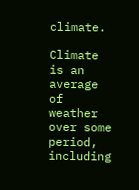climate.

Climate is an average of weather over some period, including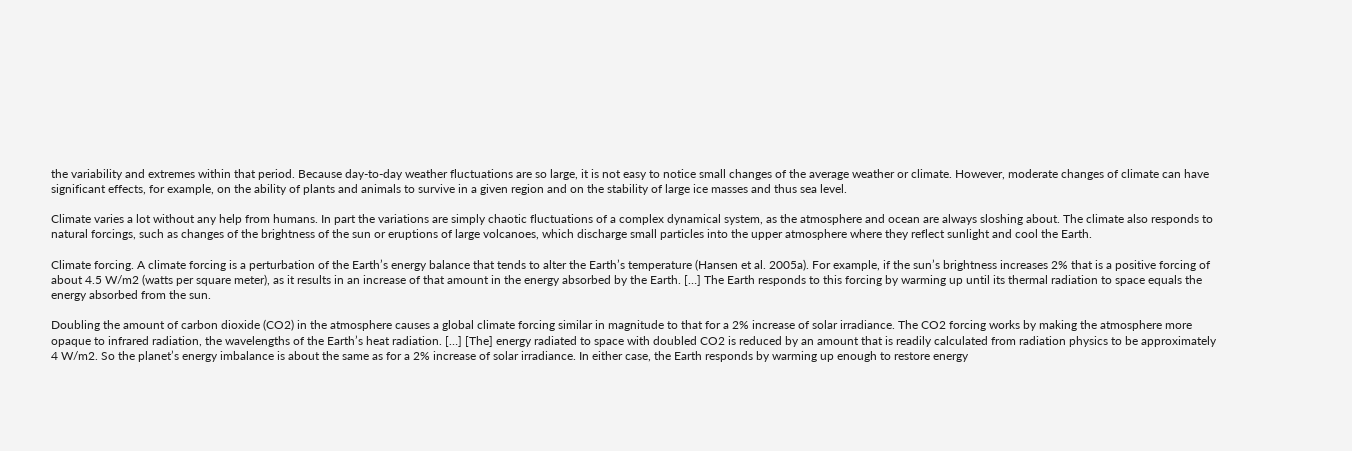the variability and extremes within that period. Because day-to-day weather fluctuations are so large, it is not easy to notice small changes of the average weather or climate. However, moderate changes of climate can have significant effects, for example, on the ability of plants and animals to survive in a given region and on the stability of large ice masses and thus sea level.

Climate varies a lot without any help from humans. In part the variations are simply chaotic fluctuations of a complex dynamical system, as the atmosphere and ocean are always sloshing about. The climate also responds to natural forcings, such as changes of the brightness of the sun or eruptions of large volcanoes, which discharge small particles into the upper atmosphere where they reflect sunlight and cool the Earth.

Climate forcing. A climate forcing is a perturbation of the Earth’s energy balance that tends to alter the Earth’s temperature (Hansen et al. 2005a). For example, if the sun’s brightness increases 2% that is a positive forcing of about 4.5 W/m2 (watts per square meter), as it results in an increase of that amount in the energy absorbed by the Earth. […] The Earth responds to this forcing by warming up until its thermal radiation to space equals the energy absorbed from the sun.

Doubling the amount of carbon dioxide (CO2) in the atmosphere causes a global climate forcing similar in magnitude to that for a 2% increase of solar irradiance. The CO2 forcing works by making the atmosphere more opaque to infrared radiation, the wavelengths of the Earth’s heat radiation. […] [The] energy radiated to space with doubled CO2 is reduced by an amount that is readily calculated from radiation physics to be approximately 4 W/m2. So the planet’s energy imbalance is about the same as for a 2% increase of solar irradiance. In either case, the Earth responds by warming up enough to restore energy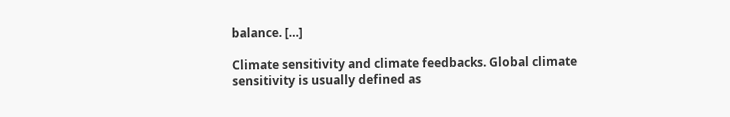balance. […]

Climate sensitivity and climate feedbacks. Global climate sensitivity is usually defined as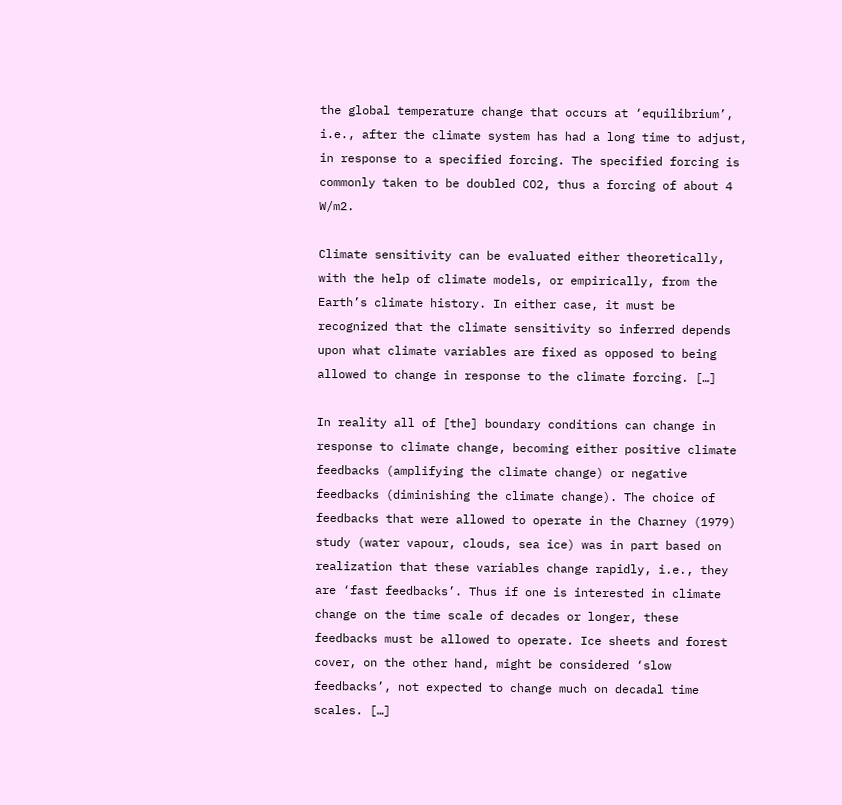the global temperature change that occurs at ‘equilibrium’, i.e., after the climate system has had a long time to adjust, in response to a specified forcing. The specified forcing is commonly taken to be doubled CO2, thus a forcing of about 4 W/m2.

Climate sensitivity can be evaluated either theoretically, with the help of climate models, or empirically, from the Earth’s climate history. In either case, it must be recognized that the climate sensitivity so inferred depends upon what climate variables are fixed as opposed to being allowed to change in response to the climate forcing. […]

In reality all of [the] boundary conditions can change in response to climate change, becoming either positive climate feedbacks (amplifying the climate change) or negative feedbacks (diminishing the climate change). The choice of feedbacks that were allowed to operate in the Charney (1979) study (water vapour, clouds, sea ice) was in part based on realization that these variables change rapidly, i.e., they are ‘fast feedbacks’. Thus if one is interested in climate change on the time scale of decades or longer, these feedbacks must be allowed to operate. Ice sheets and forest cover, on the other hand, might be considered ‘slow feedbacks’, not expected to change much on decadal time scales. […]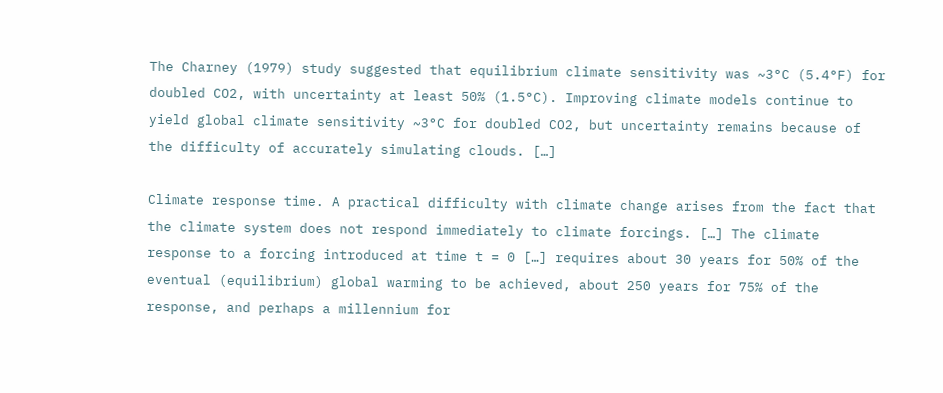The Charney (1979) study suggested that equilibrium climate sensitivity was ~3°C (5.4°F) for doubled CO2, with uncertainty at least 50% (1.5°C). Improving climate models continue to yield global climate sensitivity ~3°C for doubled CO2, but uncertainty remains because of the difficulty of accurately simulating clouds. […]

Climate response time. A practical difficulty with climate change arises from the fact that the climate system does not respond immediately to climate forcings. […] The climate response to a forcing introduced at time t = 0 […] requires about 30 years for 50% of the eventual (equilibrium) global warming to be achieved, about 250 years for 75% of the response, and perhaps a millennium for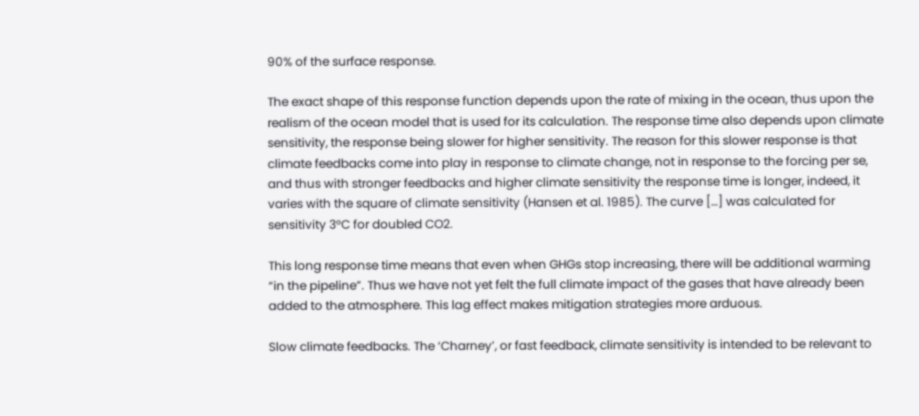90% of the surface response.

The exact shape of this response function depends upon the rate of mixing in the ocean, thus upon the realism of the ocean model that is used for its calculation. The response time also depends upon climate sensitivity, the response being slower for higher sensitivity. The reason for this slower response is that climate feedbacks come into play in response to climate change, not in response to the forcing per se, and thus with stronger feedbacks and higher climate sensitivity the response time is longer, indeed, it varies with the square of climate sensitivity (Hansen et al. 1985). The curve […] was calculated for sensitivity 3°C for doubled CO2.

This long response time means that even when GHGs stop increasing, there will be additional warming “in the pipeline”. Thus we have not yet felt the full climate impact of the gases that have already been added to the atmosphere. This lag effect makes mitigation strategies more arduous.

Slow climate feedbacks. The ‘Charney’, or fast feedback, climate sensitivity is intended to be relevant to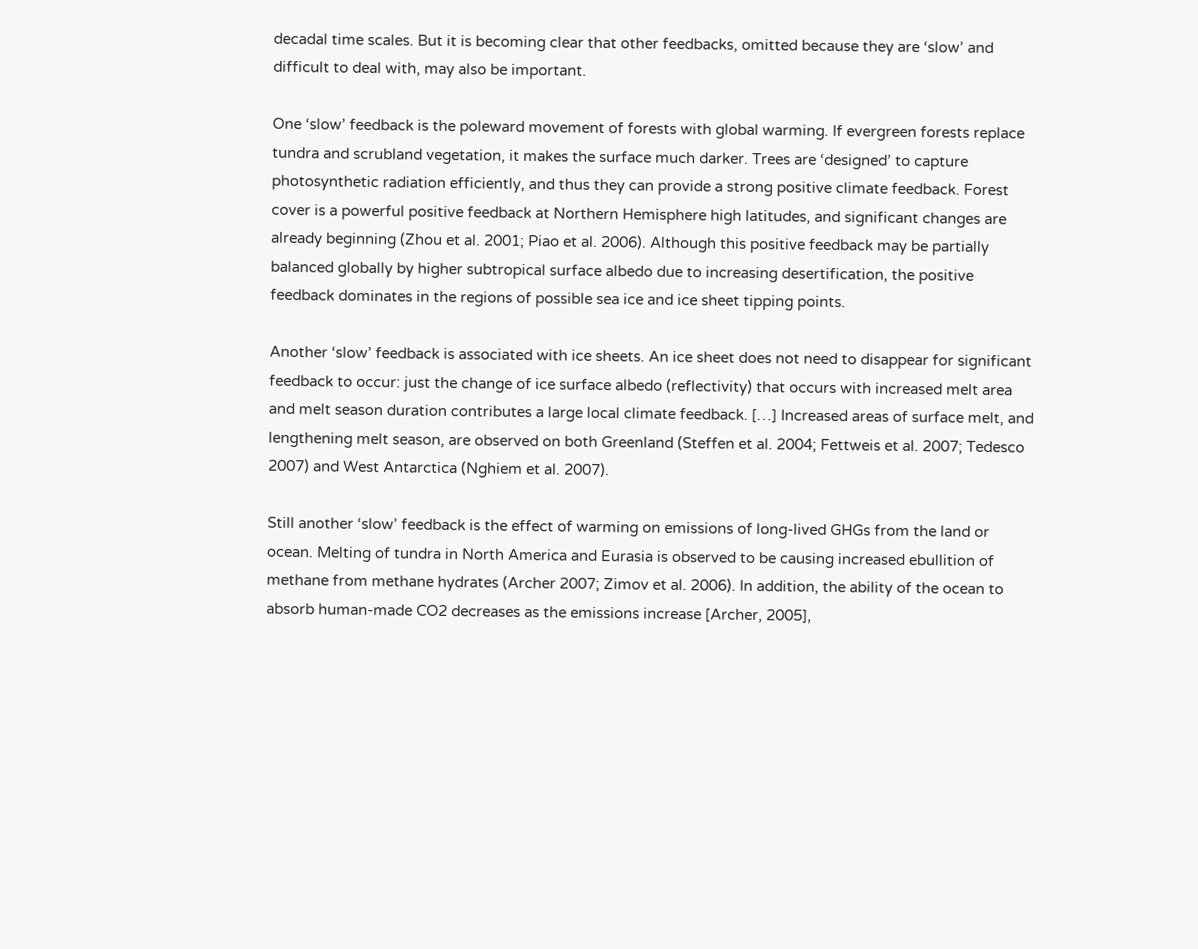decadal time scales. But it is becoming clear that other feedbacks, omitted because they are ‘slow’ and difficult to deal with, may also be important.

One ‘slow’ feedback is the poleward movement of forests with global warming. If evergreen forests replace tundra and scrubland vegetation, it makes the surface much darker. Trees are ‘designed’ to capture photosynthetic radiation efficiently, and thus they can provide a strong positive climate feedback. Forest cover is a powerful positive feedback at Northern Hemisphere high latitudes, and significant changes are already beginning (Zhou et al. 2001; Piao et al. 2006). Although this positive feedback may be partially balanced globally by higher subtropical surface albedo due to increasing desertification, the positive feedback dominates in the regions of possible sea ice and ice sheet tipping points.

Another ‘slow’ feedback is associated with ice sheets. An ice sheet does not need to disappear for significant feedback to occur: just the change of ice surface albedo (reflectivity) that occurs with increased melt area and melt season duration contributes a large local climate feedback. […] Increased areas of surface melt, and lengthening melt season, are observed on both Greenland (Steffen et al. 2004; Fettweis et al. 2007; Tedesco 2007) and West Antarctica (Nghiem et al. 2007).

Still another ‘slow’ feedback is the effect of warming on emissions of long-lived GHGs from the land or ocean. Melting of tundra in North America and Eurasia is observed to be causing increased ebullition of methane from methane hydrates (Archer 2007; Zimov et al. 2006). In addition, the ability of the ocean to absorb human-made CO2 decreases as the emissions increase [Archer, 2005],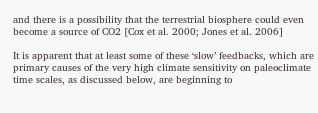and there is a possibility that the terrestrial biosphere could even become a source of CO2 [Cox et al. 2000; Jones et al. 2006]

It is apparent that at least some of these ‘slow’ feedbacks, which are primary causes of the very high climate sensitivity on paleoclimate time scales, as discussed below, are beginning to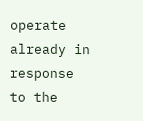operate already in response to the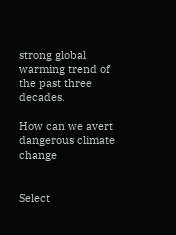strong global warming trend of the past three decades.

How can we avert dangerous climate change


Select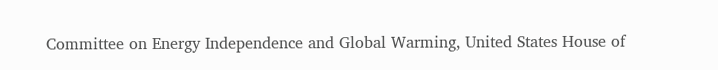Committee on Energy Independence and Global Warming, United States House of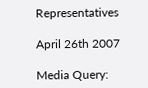Representatives

April 26th 2007

Media Query: